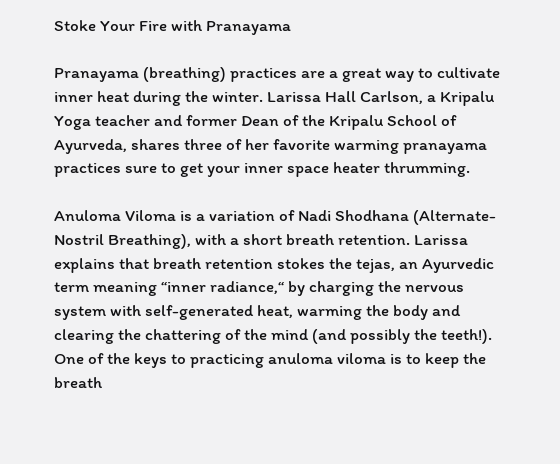Stoke Your Fire with Pranayama

Pranayama (breathing) practices are a great way to cultivate inner heat during the winter. Larissa Hall Carlson, a Kripalu Yoga teacher and former Dean of the Kripalu School of Ayurveda, shares three of her favorite warming pranayama practices sure to get your inner space heater thrumming.

Anuloma Viloma is a variation of Nadi Shodhana (Alternate-Nostril Breathing), with a short breath retention. Larissa explains that breath retention stokes the tejas, an Ayurvedic term meaning “inner radiance,“ by charging the nervous system with self-generated heat, warming the body and clearing the chattering of the mind (and possibly the teeth!). One of the keys to practicing anuloma viloma is to keep the breath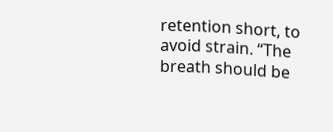retention short, to avoid strain. “The breath should be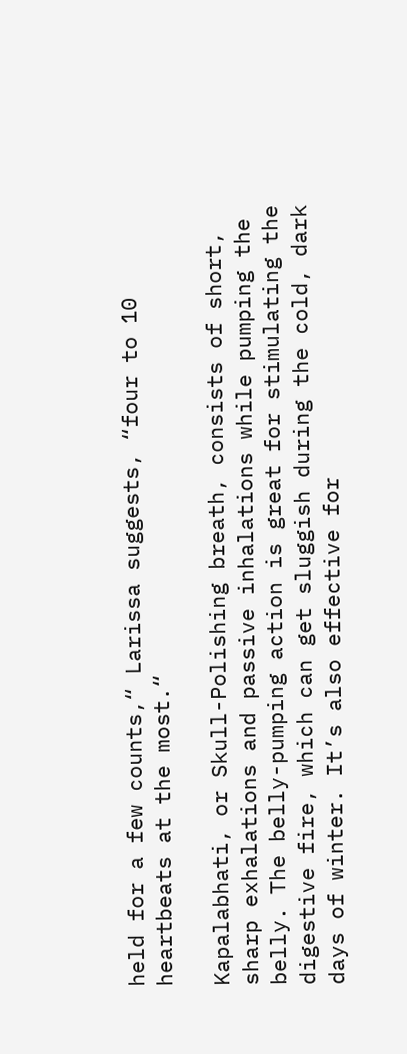held for a few counts,“ Larissa suggests, “four to 10 heartbeats at the most.“

Kapalabhati, or Skull-Polishing breath, consists of short, sharp exhalations and passive inhalations while pumping the belly. The belly-pumping action is great for stimulating the digestive fire, which can get sluggish during the cold, dark days of winter. It’s also effective for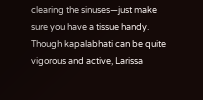clearing the sinuses—just make sure you have a tissue handy. Though kapalabhati can be quite vigorous and active, Larissa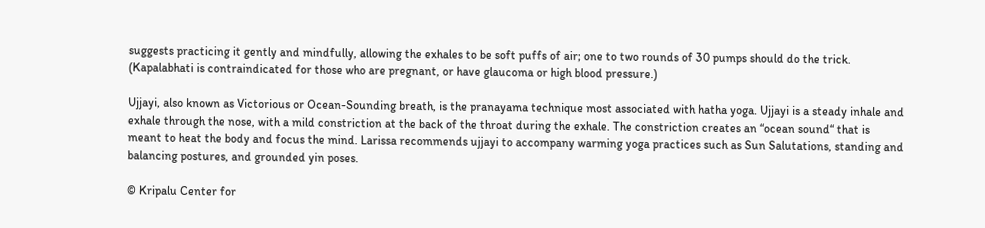suggests practicing it gently and mindfully, allowing the exhales to be soft puffs of air; one to two rounds of 30 pumps should do the trick. (Kapalabhati is contraindicated for those who are pregnant, or have glaucoma or high blood pressure.)

Ujjayi, also known as Victorious or Ocean-Sounding breath, is the pranayama technique most associated with hatha yoga. Ujjayi is a steady inhale and exhale through the nose, with a mild constriction at the back of the throat during the exhale. The constriction creates an “ocean sound“ that is meant to heat the body and focus the mind. Larissa recommends ujjayi to accompany warming yoga practices such as Sun Salutations, standing and balancing postures, and grounded yin poses.

© Kripalu Center for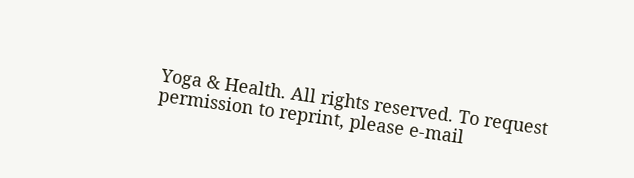Yoga & Health. All rights reserved. To request permission to reprint, please e-mail